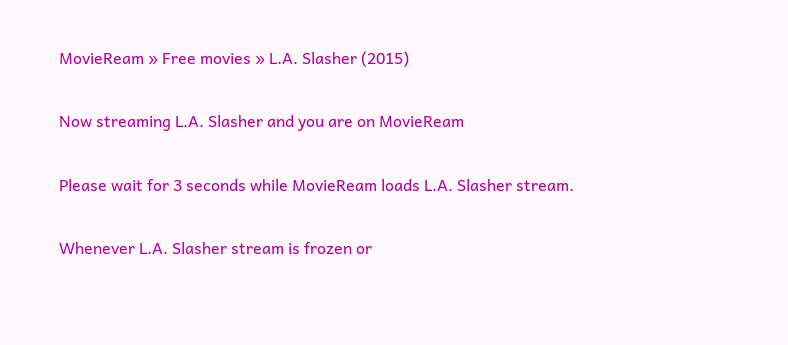MovieReam » Free movies » L.A. Slasher (2015)

Now streaming L.A. Slasher and you are on MovieReam

Please wait for 3 seconds while MovieReam loads L.A. Slasher stream.

Whenever L.A. Slasher stream is frozen or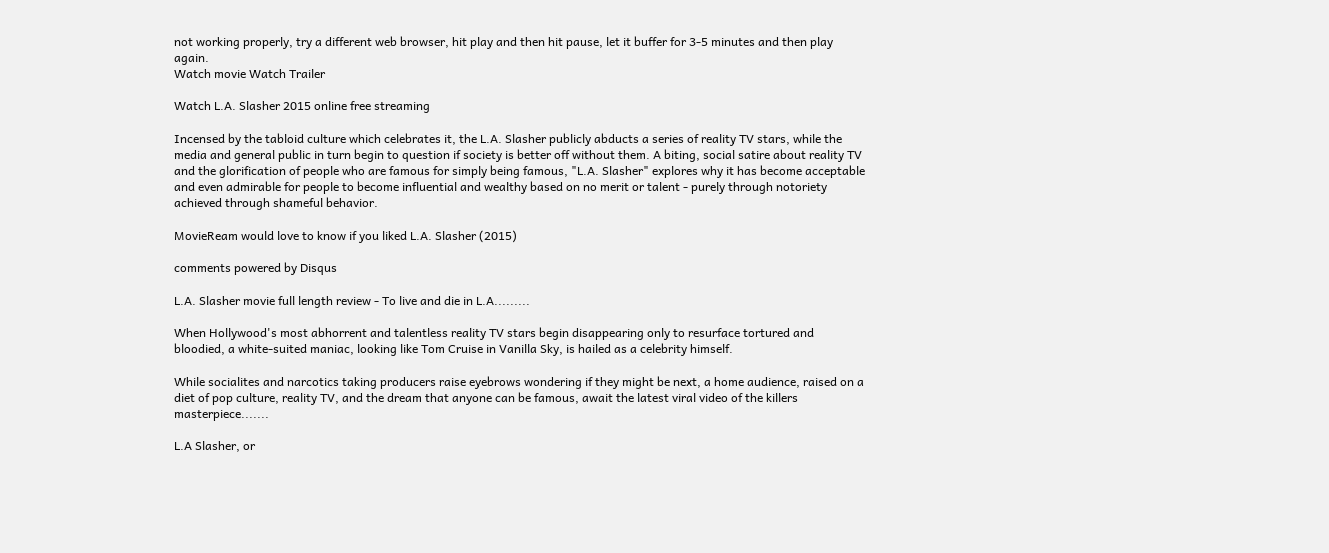not working properly, try a different web browser, hit play and then hit pause, let it buffer for 3-5 minutes and then play again.
Watch movie Watch Trailer

Watch L.A. Slasher 2015 online free streaming

Incensed by the tabloid culture which celebrates it, the L.A. Slasher publicly abducts a series of reality TV stars, while the media and general public in turn begin to question if society is better off without them. A biting, social satire about reality TV and the glorification of people who are famous for simply being famous, "L.A. Slasher" explores why it has become acceptable and even admirable for people to become influential and wealthy based on no merit or talent - purely through notoriety achieved through shameful behavior.

MovieReam would love to know if you liked L.A. Slasher (2015)

comments powered by Disqus

L.A. Slasher movie full length review - To live and die in L.A.........

When Hollywood's most abhorrent and talentless reality TV stars begin disappearing only to resurface tortured and bloodied, a white-suited maniac, looking like Tom Cruise in Vanilla Sky, is hailed as a celebrity himself.

While socialites and narcotics taking producers raise eyebrows wondering if they might be next, a home audience, raised on a diet of pop culture, reality TV, and the dream that anyone can be famous, await the latest viral video of the killers masterpiece.......

L.A Slasher, or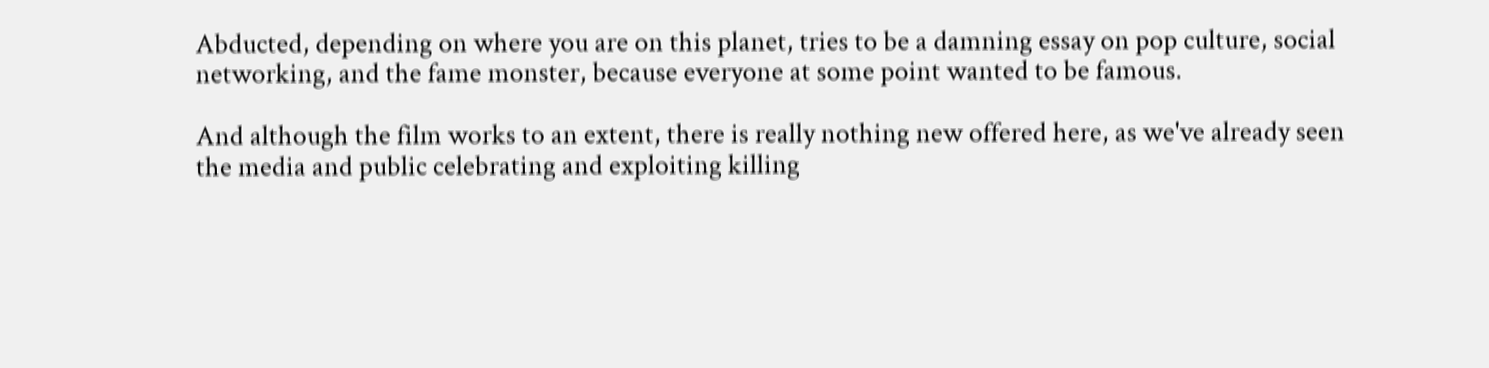Abducted, depending on where you are on this planet, tries to be a damning essay on pop culture, social networking, and the fame monster, because everyone at some point wanted to be famous.

And although the film works to an extent, there is really nothing new offered here, as we've already seen the media and public celebrating and exploiting killing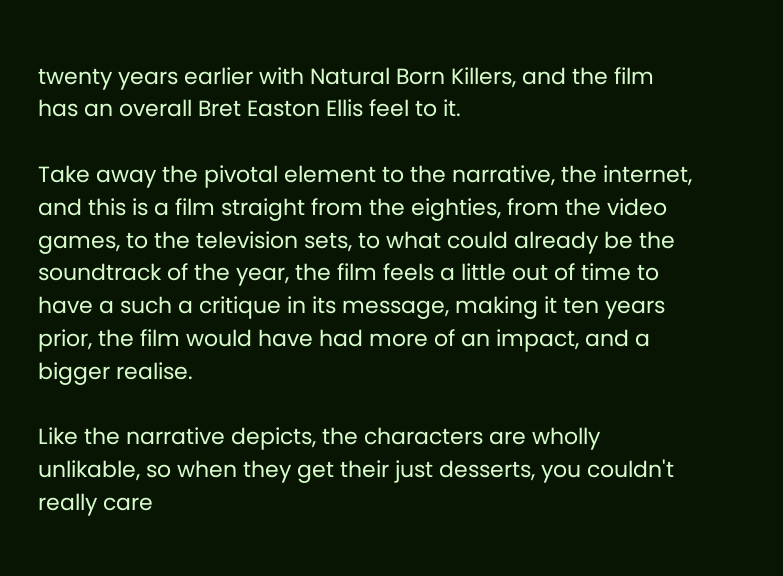twenty years earlier with Natural Born Killers, and the film has an overall Bret Easton Ellis feel to it.

Take away the pivotal element to the narrative, the internet, and this is a film straight from the eighties, from the video games, to the television sets, to what could already be the soundtrack of the year, the film feels a little out of time to have a such a critique in its message, making it ten years prior, the film would have had more of an impact, and a bigger realise.

Like the narrative depicts, the characters are wholly unlikable, so when they get their just desserts, you couldn't really care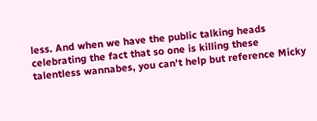less. And when we have the public talking heads celebrating the fact that so one is killing these talentless wannabes, you can't help but reference Micky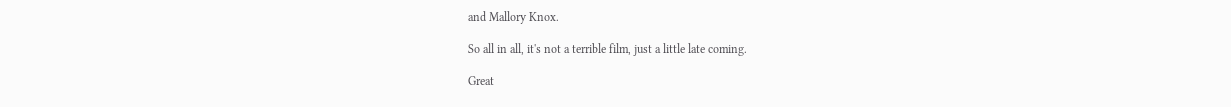and Mallory Knox.

So all in all, it's not a terrible film, just a little late coming.

Great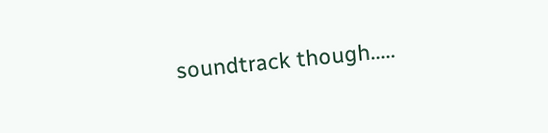soundtrack though.....